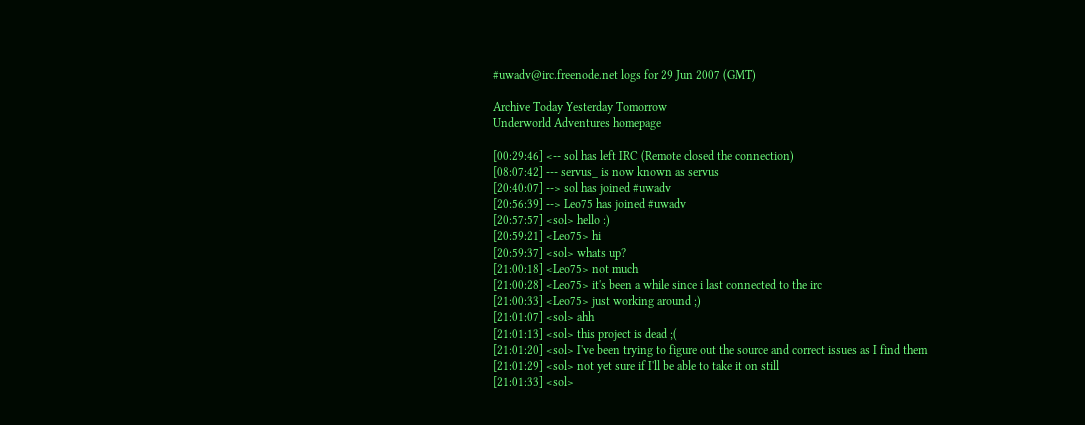#uwadv@irc.freenode.net logs for 29 Jun 2007 (GMT)

Archive Today Yesterday Tomorrow
Underworld Adventures homepage

[00:29:46] <-- sol has left IRC (Remote closed the connection)
[08:07:42] --- servus_ is now known as servus
[20:40:07] --> sol has joined #uwadv
[20:56:39] --> Leo75 has joined #uwadv
[20:57:57] <sol> hello :)
[20:59:21] <Leo75> hi
[20:59:37] <sol> whats up?
[21:00:18] <Leo75> not much
[21:00:28] <Leo75> it's been a while since i last connected to the irc
[21:00:33] <Leo75> just working around ;)
[21:01:07] <sol> ahh
[21:01:13] <sol> this project is dead ;(
[21:01:20] <sol> I've been trying to figure out the source and correct issues as I find them
[21:01:29] <sol> not yet sure if I'll be able to take it on still
[21:01:33] <sol>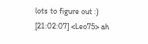lots to figure out :)
[21:02:07] <Leo75> ah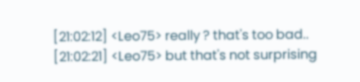[21:02:12] <Leo75> really ? that's too bad..
[21:02:21] <Leo75> but that's not surprising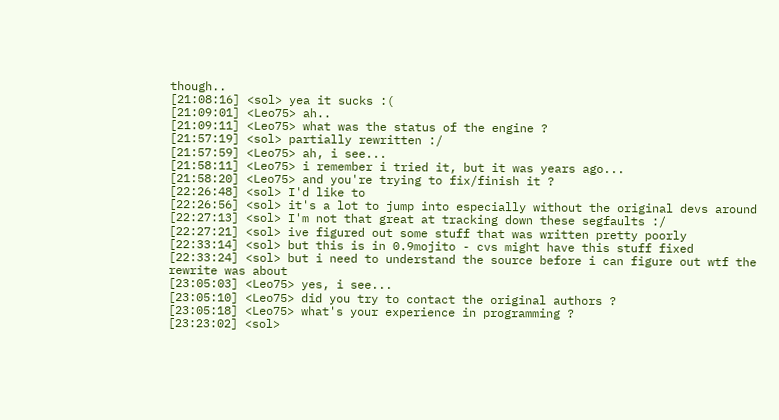though..
[21:08:16] <sol> yea it sucks :(
[21:09:01] <Leo75> ah..
[21:09:11] <Leo75> what was the status of the engine ?
[21:57:19] <sol> partially rewritten :/
[21:57:59] <Leo75> ah, i see...
[21:58:11] <Leo75> i remember i tried it, but it was years ago...
[21:58:20] <Leo75> and you're trying to fix/finish it ?
[22:26:48] <sol> I'd like to
[22:26:56] <sol> it's a lot to jump into especially without the original devs around
[22:27:13] <sol> I'm not that great at tracking down these segfaults :/
[22:27:21] <sol> ive figured out some stuff that was written pretty poorly
[22:33:14] <sol> but this is in 0.9mojito - cvs might have this stuff fixed
[22:33:24] <sol> but i need to understand the source before i can figure out wtf the rewrite was about
[23:05:03] <Leo75> yes, i see...
[23:05:10] <Leo75> did you try to contact the original authors ?
[23:05:18] <Leo75> what's your experience in programming ?
[23:23:02] <sol>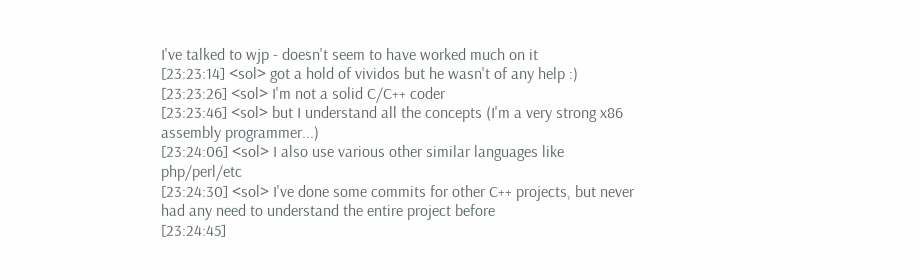I've talked to wjp - doesn't seem to have worked much on it
[23:23:14] <sol> got a hold of vividos but he wasn't of any help :)
[23:23:26] <sol> I'm not a solid C/C++ coder
[23:23:46] <sol> but I understand all the concepts (I'm a very strong x86 assembly programmer...)
[23:24:06] <sol> I also use various other similar languages like php/perl/etc
[23:24:30] <sol> I've done some commits for other C++ projects, but never had any need to understand the entire project before
[23:24:45]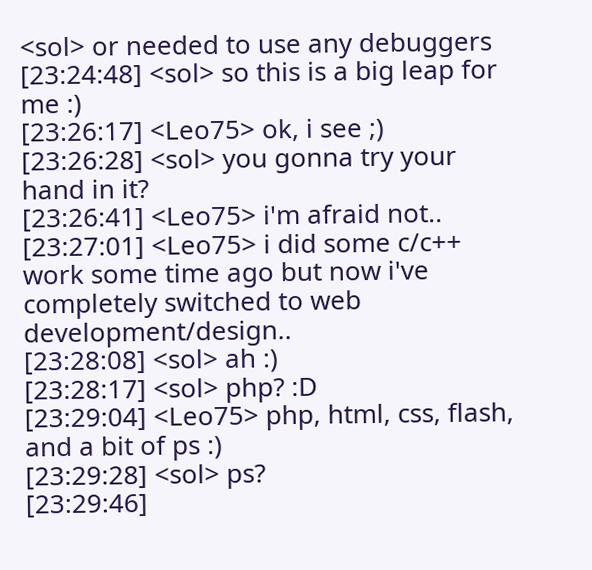<sol> or needed to use any debuggers
[23:24:48] <sol> so this is a big leap for me :)
[23:26:17] <Leo75> ok, i see ;)
[23:26:28] <sol> you gonna try your hand in it?
[23:26:41] <Leo75> i'm afraid not..
[23:27:01] <Leo75> i did some c/c++ work some time ago but now i've completely switched to web development/design..
[23:28:08] <sol> ah :)
[23:28:17] <sol> php? :D
[23:29:04] <Leo75> php, html, css, flash, and a bit of ps :)
[23:29:28] <sol> ps?
[23:29:46]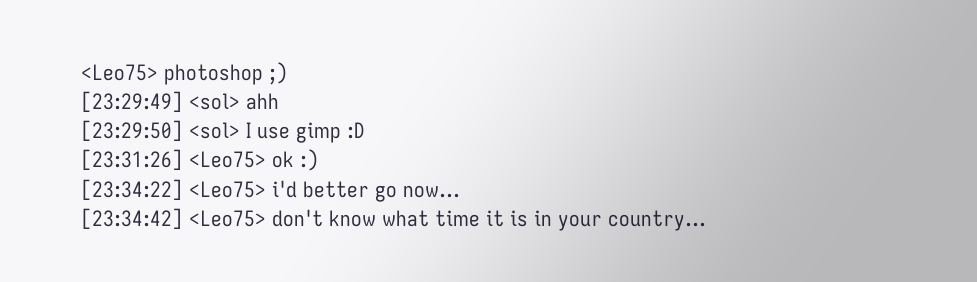<Leo75> photoshop ;)
[23:29:49] <sol> ahh
[23:29:50] <sol> I use gimp :D
[23:31:26] <Leo75> ok :)
[23:34:22] <Leo75> i'd better go now...
[23:34:42] <Leo75> don't know what time it is in your country...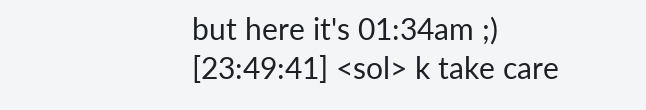but here it's 01:34am ;)
[23:49:41] <sol> k take care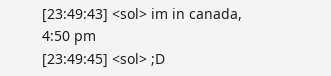[23:49:43] <sol> im in canada, 4:50 pm
[23:49:45] <sol> ;D